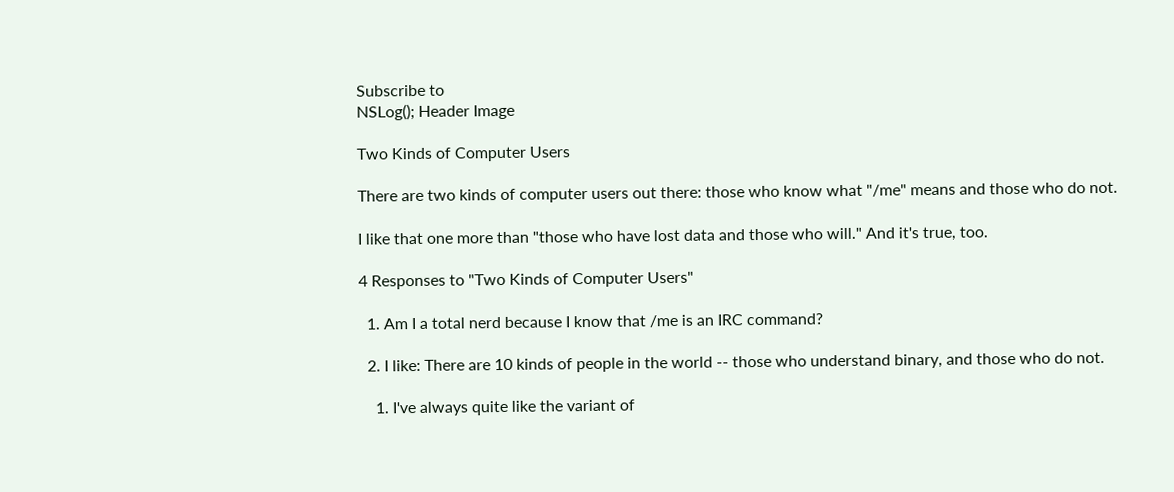Subscribe to
NSLog(); Header Image

Two Kinds of Computer Users

There are two kinds of computer users out there: those who know what "/me" means and those who do not.

I like that one more than "those who have lost data and those who will." And it's true, too.

4 Responses to "Two Kinds of Computer Users"

  1. Am I a total nerd because I know that /me is an IRC command?

  2. I like: There are 10 kinds of people in the world -- those who understand binary, and those who do not.

    1. I've always quite like the variant of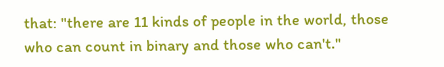that: "there are 11 kinds of people in the world, those who can count in binary and those who can't."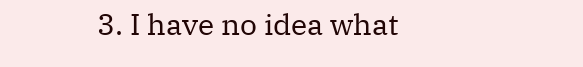3. I have no idea what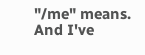"/me" means. And I've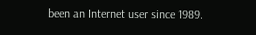been an Internet user since 1989.